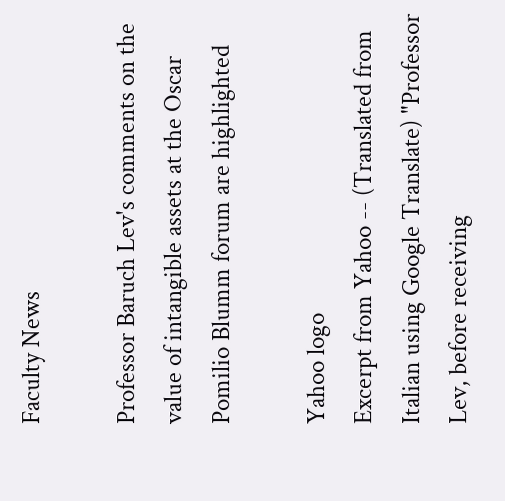Faculty News

Professor Baruch Lev's comments on the value of intangible assets at the Oscar Pomilio Blumm forum are highlighted

Yahoo logo
Excerpt from Yahoo -- (Translated from Italian using Google Translate) "Professor Lev, before receiving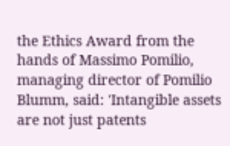the Ethics Award from the hands of Massimo Pomilio, managing director of Pomilio Blumm, said: 'Intangible assets are not just patents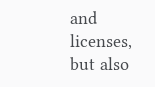and licenses, but also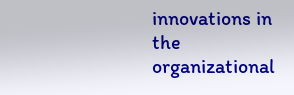innovations in the organizational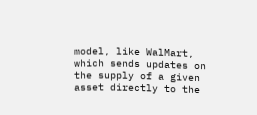model, like WalMart, which sends updates on the supply of a given asset directly to the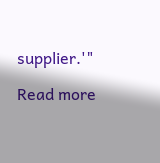supplier.'"

Read more